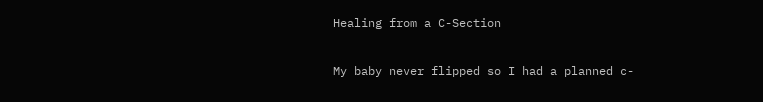Healing from a C-Section

My baby never flipped so I had a planned c-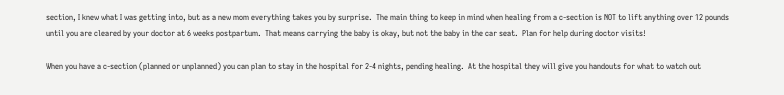section, I knew what I was getting into, but as a new mom everything takes you by surprise.  The main thing to keep in mind when healing from a c-section is NOT to lift anything over 12 pounds until you are cleared by your doctor at 6 weeks postpartum.  That means carrying the baby is okay, but not the baby in the car seat.  Plan for help during doctor visits!

When you have a c-section (planned or unplanned) you can plan to stay in the hospital for 2-4 nights, pending healing.  At the hospital they will give you handouts for what to watch out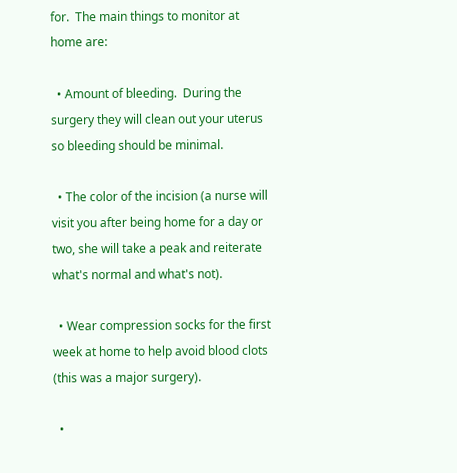for.  The main things to monitor at home are:

  • Amount of bleeding.  During the surgery they will clean out your uterus so bleeding should be minimal.

  • The color of the incision (a nurse will visit you after being home for a day or two, she will take a peak and reiterate what's normal and what's not).

  • Wear compression socks for the first week at home to help avoid blood clots (this was a major surgery).

  •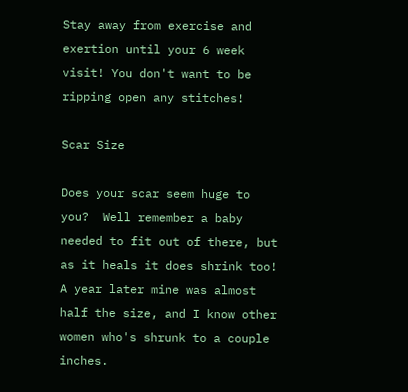Stay away from exercise and exertion until your 6 week visit! You don't want to be ripping open any stitches!

Scar Size

Does your scar seem huge to you?  Well remember a baby needed to fit out of there, but as it heals it does shrink too!  A year later mine was almost half the size, and I know other women who's shrunk to a couple inches.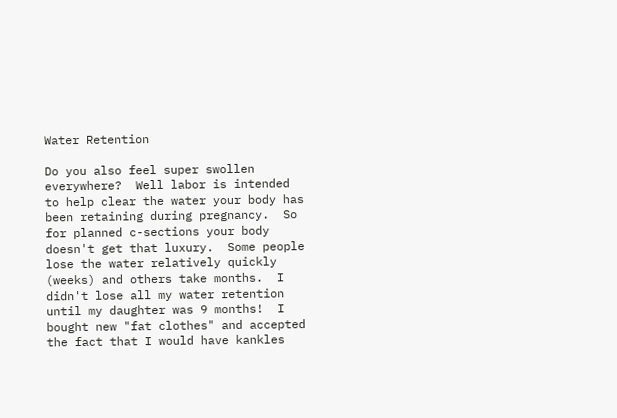Water Retention

Do you also feel super swollen everywhere?  Well labor is intended to help clear the water your body has been retaining during pregnancy.  So for planned c-sections your body doesn't get that luxury.  Some people lose the water relatively quickly (weeks) and others take months.  I didn't lose all my water retention until my daughter was 9 months!  I bought new "fat clothes" and accepted the fact that I would have kankles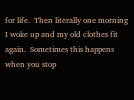for life.  Then literally one morning I woke up and my old clothes fit again.  Sometimes this happens when you stop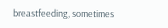breastfeeding, sometimes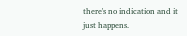there's no indication and it just happens.